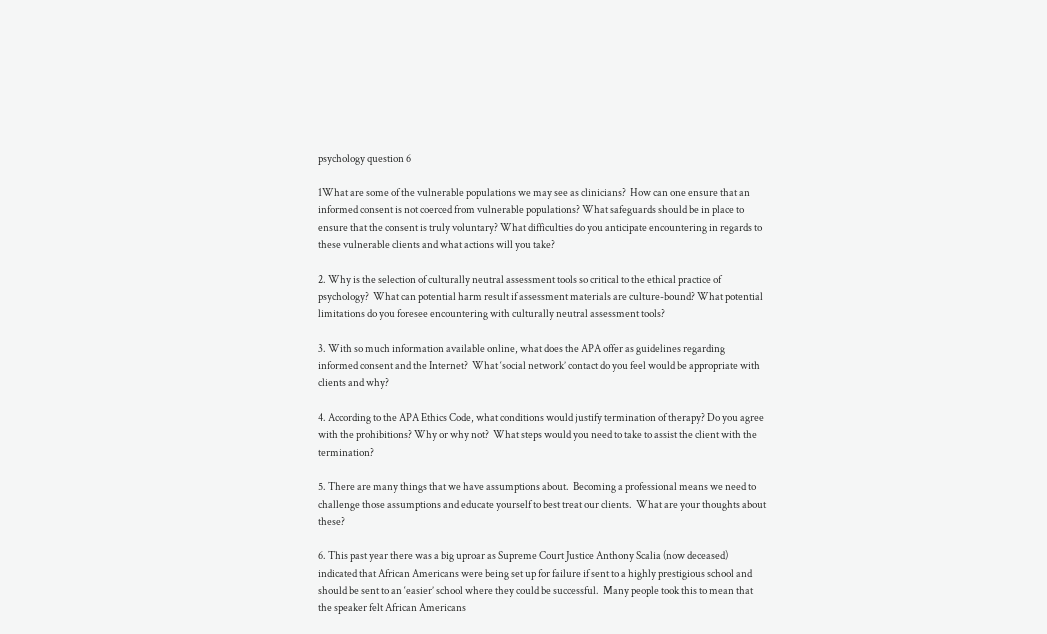psychology question 6

1What are some of the vulnerable populations we may see as clinicians?  How can one ensure that an informed consent is not coerced from vulnerable populations? What safeguards should be in place to ensure that the consent is truly voluntary? What difficulties do you anticipate encountering in regards to these vulnerable clients and what actions will you take?

2. Why is the selection of culturally neutral assessment tools so critical to the ethical practice of psychology?  What can potential harm result if assessment materials are culture-bound? What potential limitations do you foresee encountering with culturally neutral assessment tools?

3. With so much information available online, what does the APA offer as guidelines regarding informed consent and the Internet?  What ‘social network’ contact do you feel would be appropriate with clients and why?

4. According to the APA Ethics Code, what conditions would justify termination of therapy? Do you agree with the prohibitions? Why or why not?  What steps would you need to take to assist the client with the termination?

5. There are many things that we have assumptions about.  Becoming a professional means we need to challenge those assumptions and educate yourself to best treat our clients.  What are your thoughts about these?

6. This past year there was a big uproar as Supreme Court Justice Anthony Scalia (now deceased) indicated that African Americans were being set up for failure if sent to a highly prestigious school and should be sent to an ‘easier’ school where they could be successful.  Many people took this to mean that the speaker felt African Americans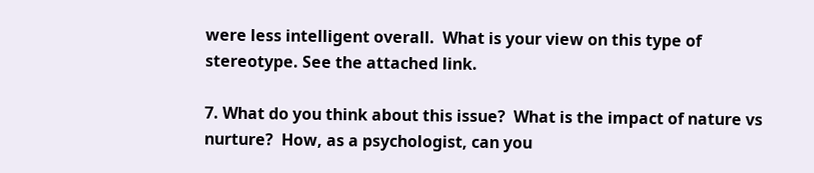were less intelligent overall.  What is your view on this type of stereotype. See the attached link.

7. What do you think about this issue?  What is the impact of nature vs nurture?  How, as a psychologist, can you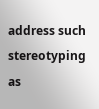address such stereotyping as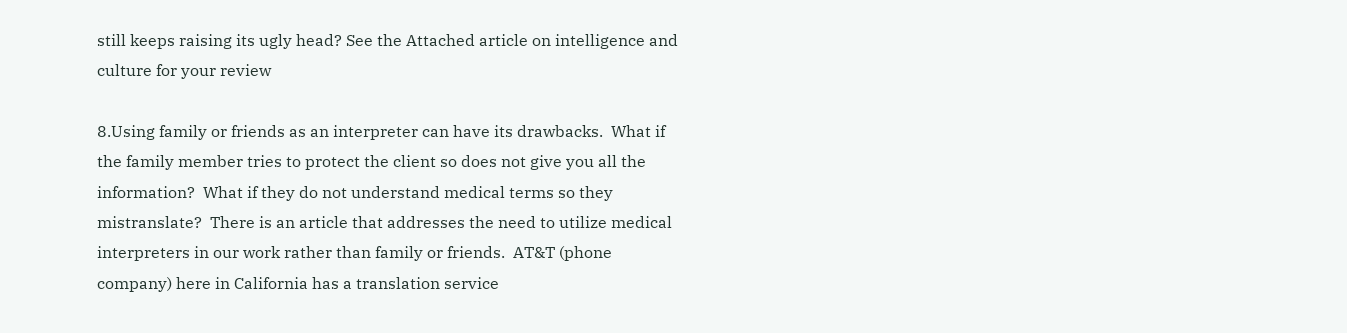still keeps raising its ugly head? See the Attached article on intelligence and culture for your review

8.Using family or friends as an interpreter can have its drawbacks.  What if the family member tries to protect the client so does not give you all the information?  What if they do not understand medical terms so they mistranslate?  There is an article that addresses the need to utilize medical interpreters in our work rather than family or friends.  AT&T (phone company) here in California has a translation service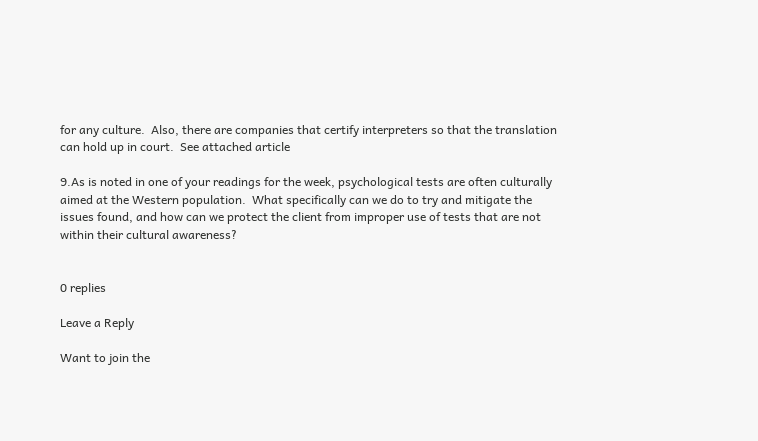for any culture.  Also, there are companies that certify interpreters so that the translation can hold up in court.  See attached article

9.As is noted in one of your readings for the week, psychological tests are often culturally aimed at the Western population.  What specifically can we do to try and mitigate the issues found, and how can we protect the client from improper use of tests that are not within their cultural awareness?


0 replies

Leave a Reply

Want to join the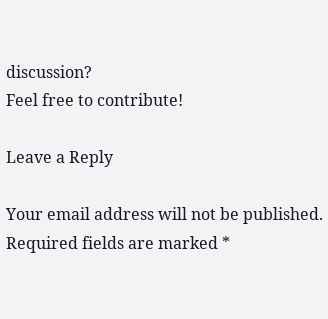discussion?
Feel free to contribute!

Leave a Reply

Your email address will not be published. Required fields are marked *